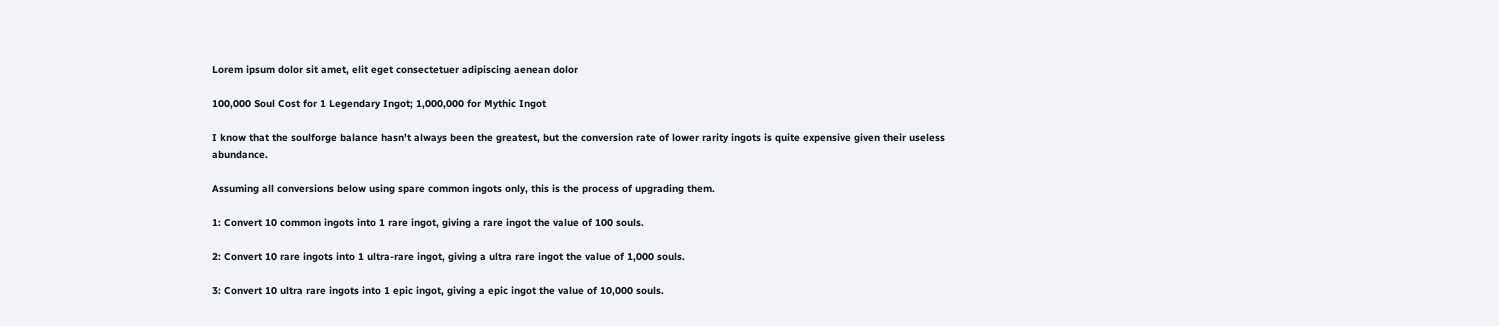Lorem ipsum dolor sit amet, elit eget consectetuer adipiscing aenean dolor

100,000 Soul Cost for 1 Legendary Ingot; 1,000,000 for Mythic Ingot

I know that the soulforge balance hasn’t always been the greatest, but the conversion rate of lower rarity ingots is quite expensive given their useless abundance.

Assuming all conversions below using spare common ingots only, this is the process of upgrading them.

1: Convert 10 common ingots into 1 rare ingot, giving a rare ingot the value of 100 souls.

2: Convert 10 rare ingots into 1 ultra-rare ingot, giving a ultra rare ingot the value of 1,000 souls.

3: Convert 10 ultra rare ingots into 1 epic ingot, giving a epic ingot the value of 10,000 souls.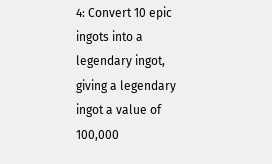4: Convert 10 epic ingots into a legendary ingot, giving a legendary ingot a value of 100,000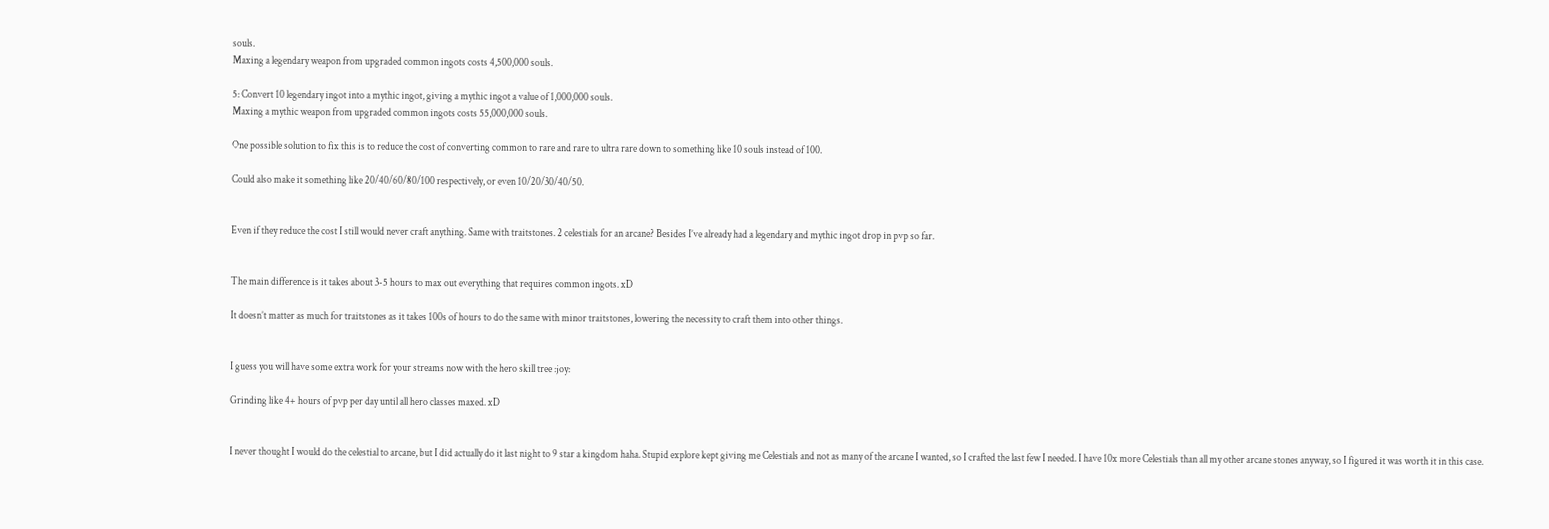souls.
Maxing a legendary weapon from upgraded common ingots costs 4,500,000 souls.

5: Convert 10 legendary ingot into a mythic ingot, giving a mythic ingot a value of 1,000,000 souls.
Maxing a mythic weapon from upgraded common ingots costs 55,000,000 souls.

One possible solution to fix this is to reduce the cost of converting common to rare and rare to ultra rare down to something like 10 souls instead of 100.

Could also make it something like 20/40/60/80/100 respectively, or even 10/20/30/40/50.


Even if they reduce the cost I still would never craft anything. Same with traitstones. 2 celestials for an arcane? Besides I’ve already had a legendary and mythic ingot drop in pvp so far.


The main difference is it takes about 3-5 hours to max out everything that requires common ingots. xD

It doesn’t matter as much for traitstones as it takes 100s of hours to do the same with minor traitstones, lowering the necessity to craft them into other things.


I guess you will have some extra work for your streams now with the hero skill tree :joy:

Grinding like 4+ hours of pvp per day until all hero classes maxed. xD


I never thought I would do the celestial to arcane, but I did actually do it last night to 9 star a kingdom haha. Stupid explore kept giving me Celestials and not as many of the arcane I wanted, so I crafted the last few I needed. I have 10x more Celestials than all my other arcane stones anyway, so I figured it was worth it in this case.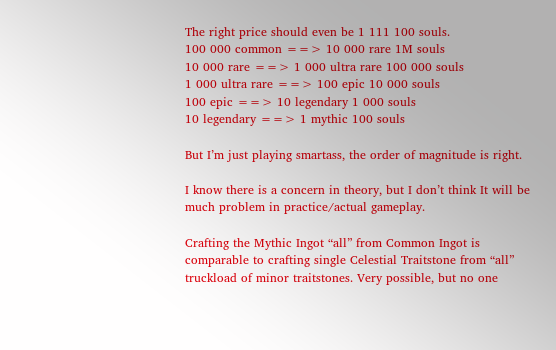The right price should even be 1 111 100 souls.
100 000 common ==> 10 000 rare 1M souls
10 000 rare ==> 1 000 ultra rare 100 000 souls
1 000 ultra rare ==> 100 epic 10 000 souls
100 epic ==> 10 legendary 1 000 souls
10 legendary ==> 1 mythic 100 souls

But I’m just playing smartass, the order of magnitude is right.

I know there is a concern in theory, but I don’t think It will be much problem in practice/actual gameplay.

Crafting the Mythic Ingot “all” from Common Ingot is comparable to crafting single Celestial Traitstone from “all” truckload of minor traitstones. Very possible, but no one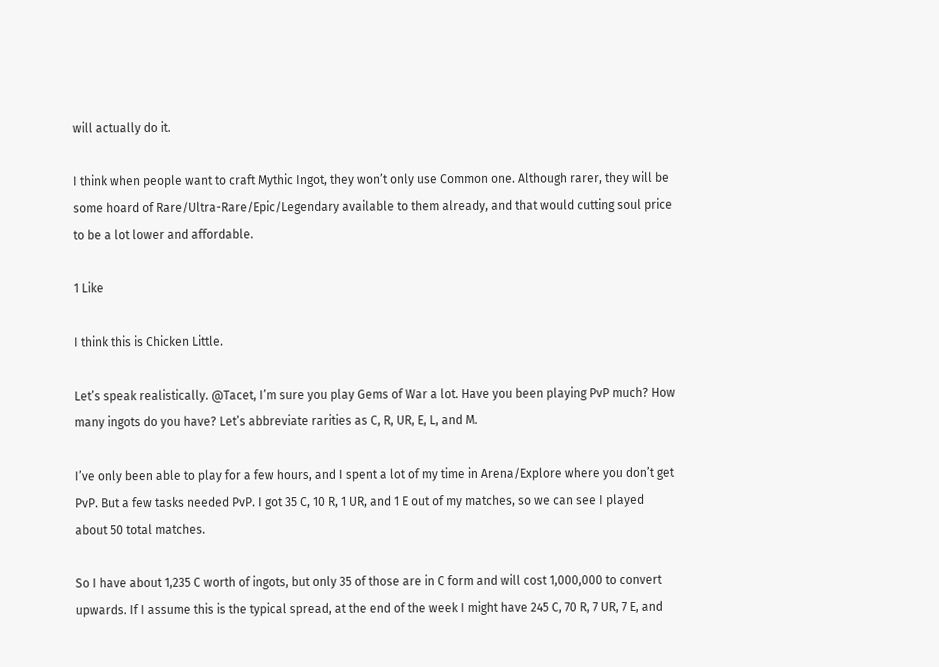will actually do it.

I think when people want to craft Mythic Ingot, they won’t only use Common one. Although rarer, they will be some hoard of Rare/Ultra-Rare/Epic/Legendary available to them already, and that would cutting soul price to be a lot lower and affordable.

1 Like

I think this is Chicken Little.

Let’s speak realistically. @Tacet, I’m sure you play Gems of War a lot. Have you been playing PvP much? How many ingots do you have? Let’s abbreviate rarities as C, R, UR, E, L, and M.

I’ve only been able to play for a few hours, and I spent a lot of my time in Arena/Explore where you don’t get PvP. But a few tasks needed PvP. I got 35 C, 10 R, 1 UR, and 1 E out of my matches, so we can see I played about 50 total matches.

So I have about 1,235 C worth of ingots, but only 35 of those are in C form and will cost 1,000,000 to convert upwards. If I assume this is the typical spread, at the end of the week I might have 245 C, 70 R, 7 UR, 7 E, and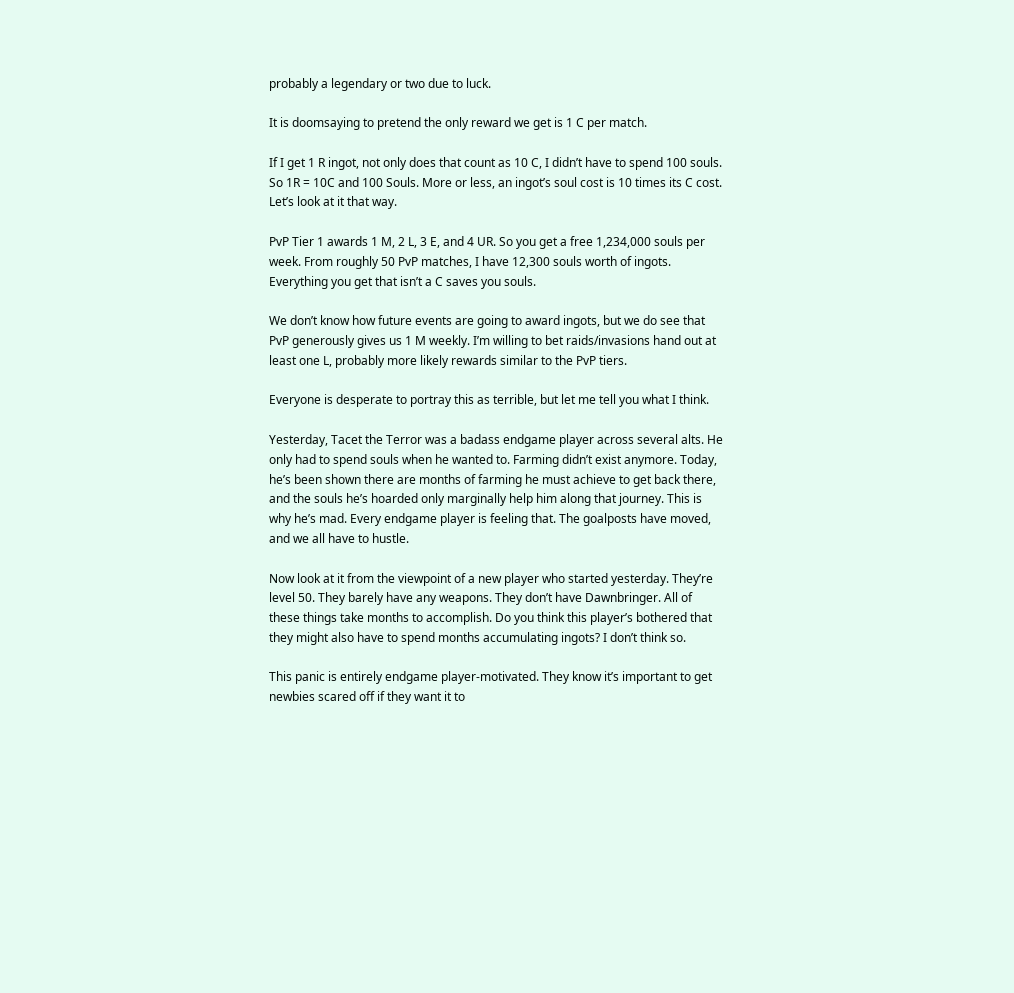probably a legendary or two due to luck.

It is doomsaying to pretend the only reward we get is 1 C per match.

If I get 1 R ingot, not only does that count as 10 C, I didn’t have to spend 100 souls. So 1R = 10C and 100 Souls. More or less, an ingot’s soul cost is 10 times its C cost. Let’s look at it that way.

PvP Tier 1 awards 1 M, 2 L, 3 E, and 4 UR. So you get a free 1,234,000 souls per week. From roughly 50 PvP matches, I have 12,300 souls worth of ingots. Everything you get that isn’t a C saves you souls.

We don’t know how future events are going to award ingots, but we do see that PvP generously gives us 1 M weekly. I’m willing to bet raids/invasions hand out at least one L, probably more likely rewards similar to the PvP tiers.

Everyone is desperate to portray this as terrible, but let me tell you what I think.

Yesterday, Tacet the Terror was a badass endgame player across several alts. He only had to spend souls when he wanted to. Farming didn’t exist anymore. Today, he’s been shown there are months of farming he must achieve to get back there, and the souls he’s hoarded only marginally help him along that journey. This is why he’s mad. Every endgame player is feeling that. The goalposts have moved, and we all have to hustle.

Now look at it from the viewpoint of a new player who started yesterday. They’re level 50. They barely have any weapons. They don’t have Dawnbringer. All of these things take months to accomplish. Do you think this player’s bothered that they might also have to spend months accumulating ingots? I don’t think so.

This panic is entirely endgame player-motivated. They know it’s important to get newbies scared off if they want it to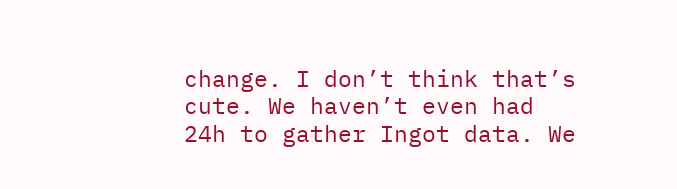change. I don’t think that’s cute. We haven’t even had 24h to gather Ingot data. We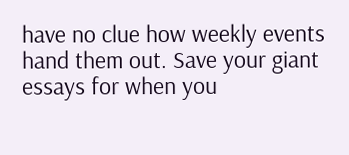have no clue how weekly events hand them out. Save your giant essays for when you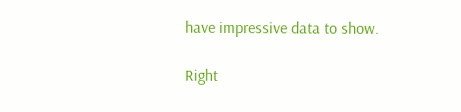have impressive data to show.

Right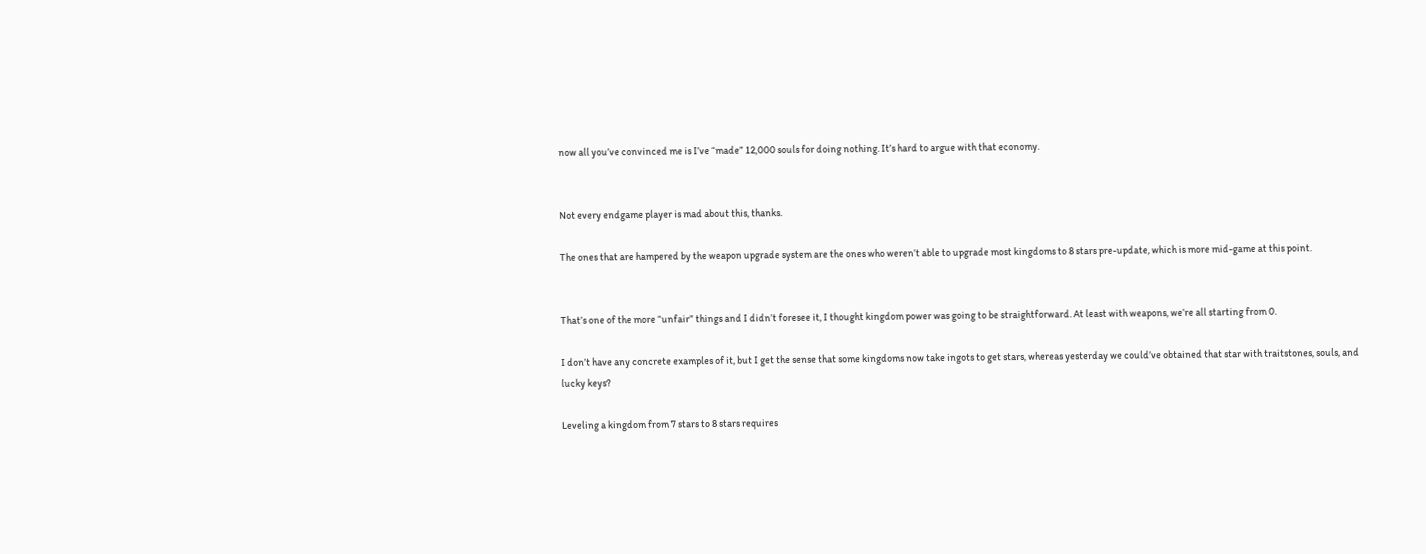now all you’ve convinced me is I’ve “made” 12,000 souls for doing nothing. It’s hard to argue with that economy.


Not every endgame player is mad about this, thanks.

The ones that are hampered by the weapon upgrade system are the ones who weren’t able to upgrade most kingdoms to 8 stars pre-update, which is more mid-game at this point.


That’s one of the more “unfair” things and I didn’t foresee it, I thought kingdom power was going to be straightforward. At least with weapons, we’re all starting from 0.

I don’t have any concrete examples of it, but I get the sense that some kingdoms now take ingots to get stars, whereas yesterday we could’ve obtained that star with traitstones, souls, and lucky keys?

Leveling a kingdom from 7 stars to 8 stars requires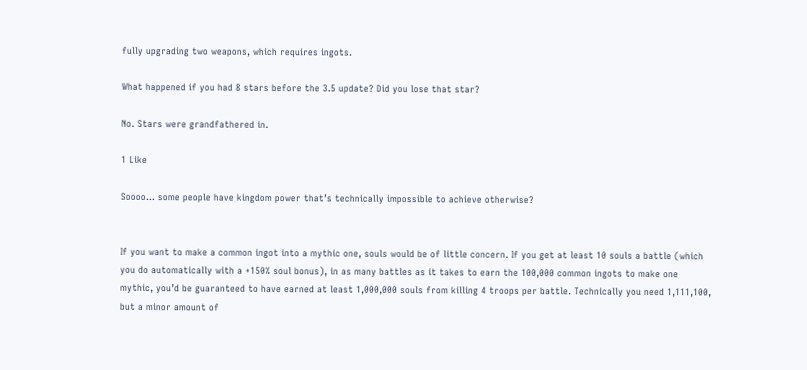fully upgrading two weapons, which requires ingots.

What happened if you had 8 stars before the 3.5 update? Did you lose that star?

No. Stars were grandfathered in.

1 Like

Soooo… some people have kingdom power that’s technically impossible to achieve otherwise?


If you want to make a common ingot into a mythic one, souls would be of little concern. If you get at least 10 souls a battle (which you do automatically with a +150% soul bonus), in as many battles as it takes to earn the 100,000 common ingots to make one mythic, you’d be guaranteed to have earned at least 1,000,000 souls from killing 4 troops per battle. Technically you need 1,111,100, but a minor amount of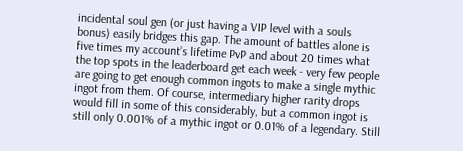incidental soul gen (or just having a VIP level with a souls bonus) easily bridges this gap. The amount of battles alone is five times my account’s lifetime PvP and about 20 times what the top spots in the leaderboard get each week - very few people are going to get enough common ingots to make a single mythic ingot from them. Of course, intermediary higher rarity drops would fill in some of this considerably, but a common ingot is still only 0.001% of a mythic ingot or 0.01% of a legendary. Still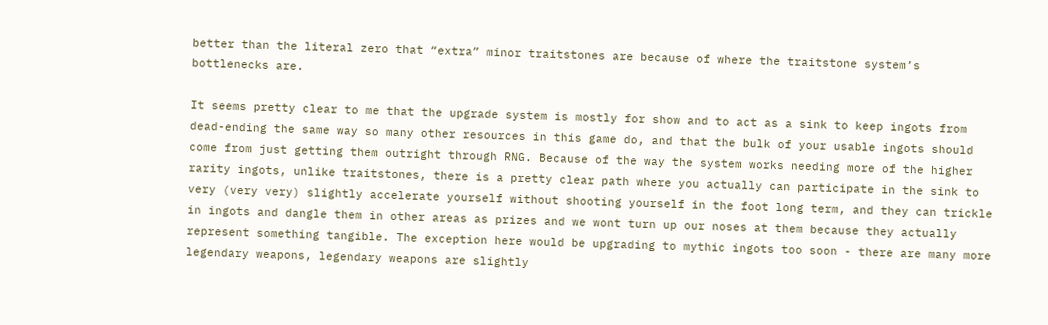better than the literal zero that “extra” minor traitstones are because of where the traitstone system’s bottlenecks are.

It seems pretty clear to me that the upgrade system is mostly for show and to act as a sink to keep ingots from dead-ending the same way so many other resources in this game do, and that the bulk of your usable ingots should come from just getting them outright through RNG. Because of the way the system works needing more of the higher rarity ingots, unlike traitstones, there is a pretty clear path where you actually can participate in the sink to very (very very) slightly accelerate yourself without shooting yourself in the foot long term, and they can trickle in ingots and dangle them in other areas as prizes and we wont turn up our noses at them because they actually represent something tangible. The exception here would be upgrading to mythic ingots too soon - there are many more legendary weapons, legendary weapons are slightly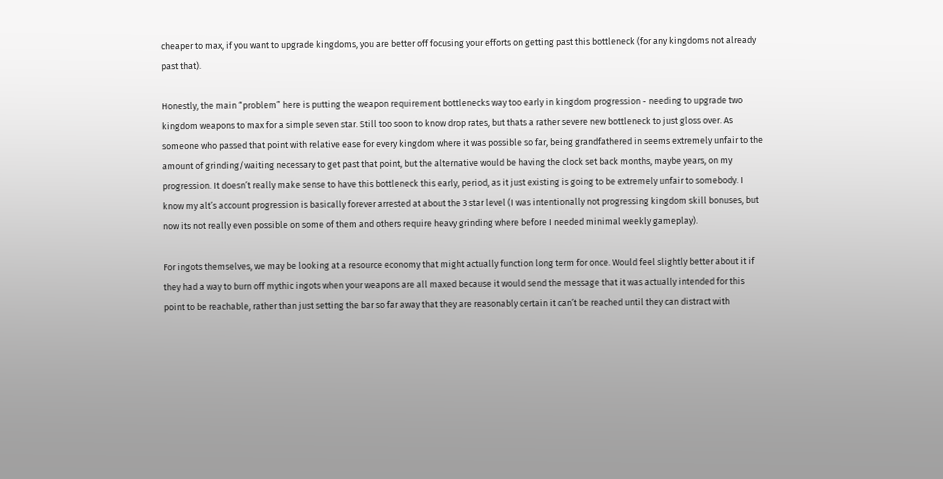cheaper to max, if you want to upgrade kingdoms, you are better off focusing your efforts on getting past this bottleneck (for any kingdoms not already past that).

Honestly, the main “problem” here is putting the weapon requirement bottlenecks way too early in kingdom progression - needing to upgrade two kingdom weapons to max for a simple seven star. Still too soon to know drop rates, but thats a rather severe new bottleneck to just gloss over. As someone who passed that point with relative ease for every kingdom where it was possible so far, being grandfathered in seems extremely unfair to the amount of grinding/waiting necessary to get past that point, but the alternative would be having the clock set back months, maybe years, on my progression. It doesn’t really make sense to have this bottleneck this early, period, as it just existing is going to be extremely unfair to somebody. I know my alt’s account progression is basically forever arrested at about the 3 star level (I was intentionally not progressing kingdom skill bonuses, but now its not really even possible on some of them and others require heavy grinding where before I needed minimal weekly gameplay).

For ingots themselves, we may be looking at a resource economy that might actually function long term for once. Would feel slightly better about it if they had a way to burn off mythic ingots when your weapons are all maxed because it would send the message that it was actually intended for this point to be reachable, rather than just setting the bar so far away that they are reasonably certain it can’t be reached until they can distract with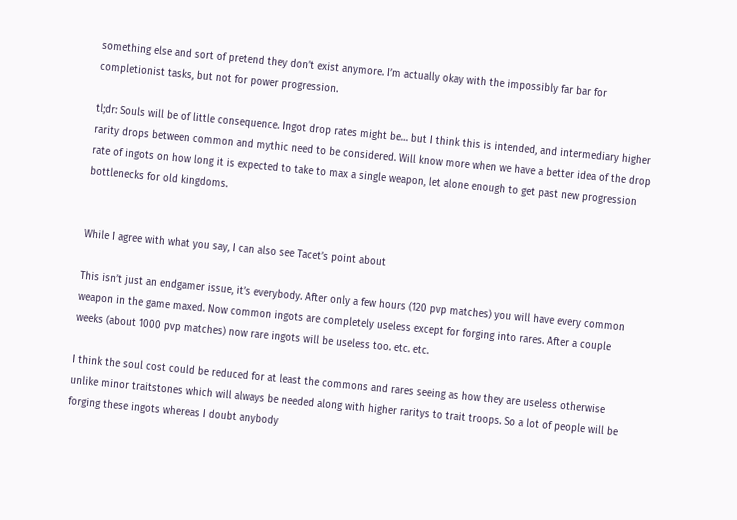something else and sort of pretend they don’t exist anymore. I’m actually okay with the impossibly far bar for completionist tasks, but not for power progression.

tl;dr: Souls will be of little consequence. Ingot drop rates might be… but I think this is intended, and intermediary higher rarity drops between common and mythic need to be considered. Will know more when we have a better idea of the drop rate of ingots on how long it is expected to take to max a single weapon, let alone enough to get past new progression bottlenecks for old kingdoms.


While I agree with what you say, I can also see Tacet’s point about

This isn’t just an endgamer issue, it’s everybody. After only a few hours (120 pvp matches) you will have every common weapon in the game maxed. Now common ingots are completely useless except for forging into rares. After a couple weeks (about 1000 pvp matches) now rare ingots will be useless too. etc. etc.

I think the soul cost could be reduced for at least the commons and rares seeing as how they are useless otherwise unlike minor traitstones which will always be needed along with higher raritys to trait troops. So a lot of people will be forging these ingots whereas I doubt anybody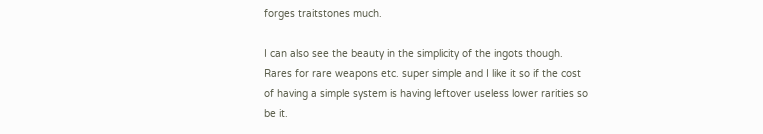forges traitstones much.

I can also see the beauty in the simplicity of the ingots though. Rares for rare weapons etc. super simple and I like it so if the cost of having a simple system is having leftover useless lower rarities so be it.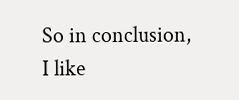So in conclusion, I like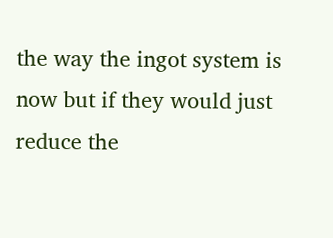the way the ingot system is now but if they would just reduce the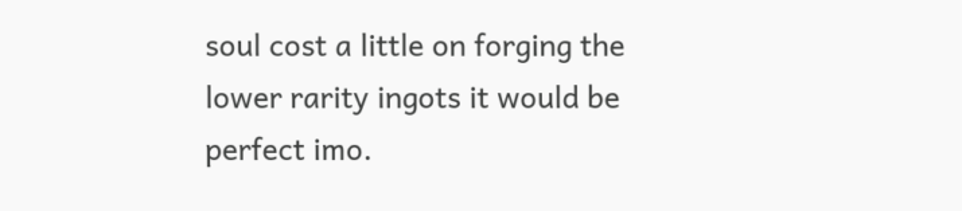soul cost a little on forging the lower rarity ingots it would be perfect imo.